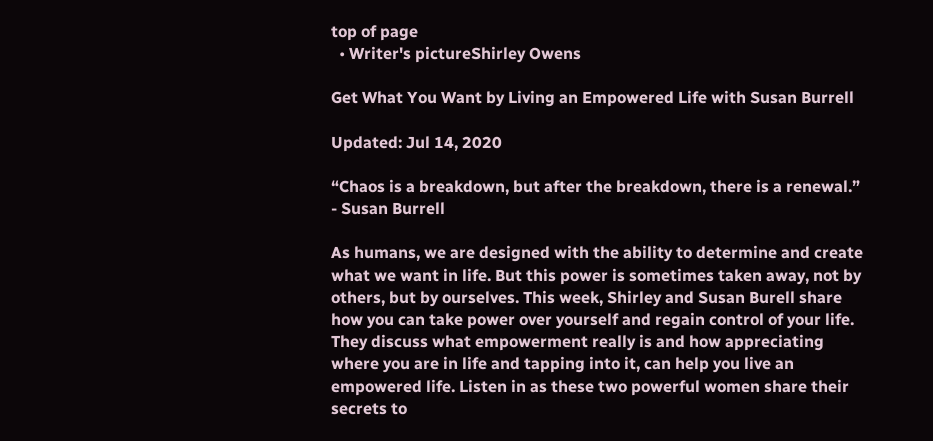top of page
  • Writer's pictureShirley Owens

Get What You Want by Living an Empowered Life with Susan Burrell

Updated: Jul 14, 2020

“Chaos is a breakdown, but after the breakdown, there is a renewal.” - Susan Burrell

As humans, we are designed with the ability to determine and create what we want in life. But this power is sometimes taken away, not by others, but by ourselves. This week, Shirley and Susan Burell share how you can take power over yourself and regain control of your life. They discuss what empowerment really is and how appreciating where you are in life and tapping into it, can help you live an empowered life. Listen in as these two powerful women share their secrets to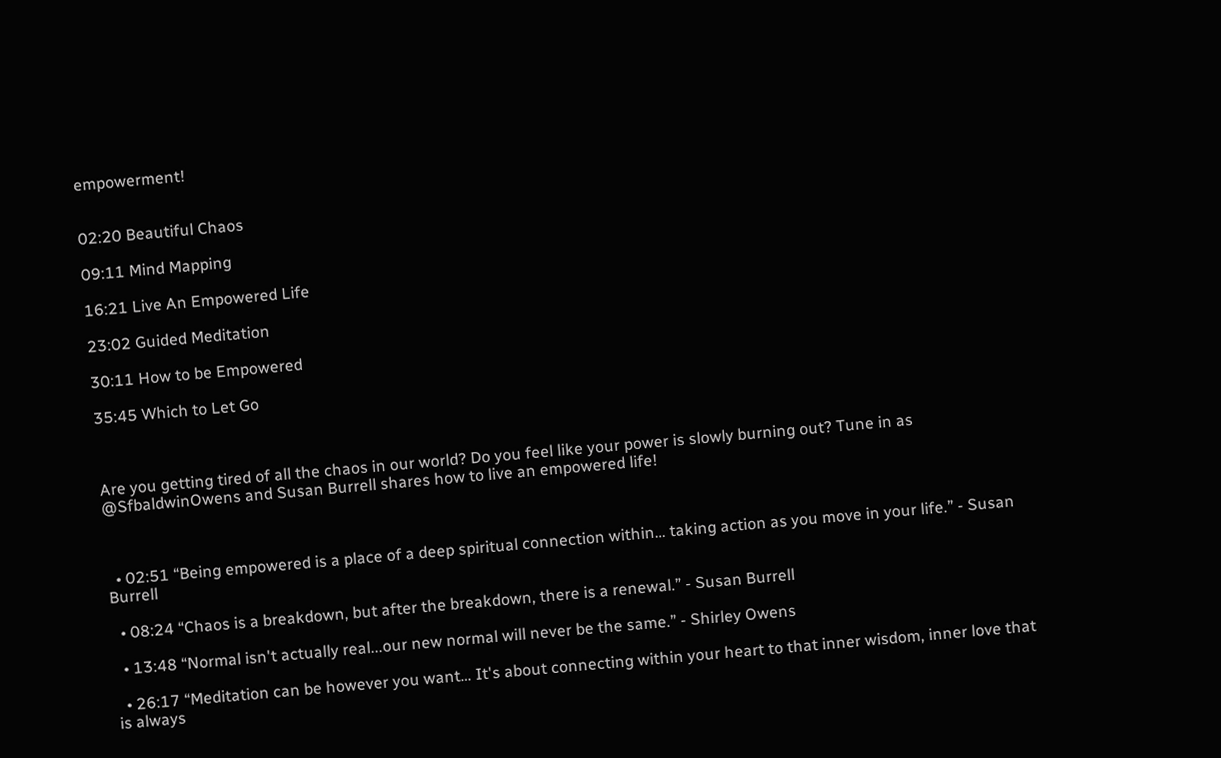empowerment!


02:20 Beautiful Chaos

09:11 Mind Mapping

16:21 Live An Empowered Life

23:02 Guided Meditation

30:11 How to be Empowered

35:45 Which to Let Go



Are you getting tired of all the chaos in our world? Do you feel like your power is slowly burning out? Tune in as @SfbaldwinOwens and Susan Burrell shares how to live an empowered life!



  • 02:51 “Being empowered is a place of a deep spiritual connection within… taking action as you move in your life.” - Susan Burrell

  • 08:24 “Chaos is a breakdown, but after the breakdown, there is a renewal.” - Susan Burrell

  • 13:48 “Normal isn't actually real...our new normal will never be the same.” - Shirley Owens

  • 26:17 “Meditation can be however you want… It's about connecting within your heart to that inner wisdom, inner love that is always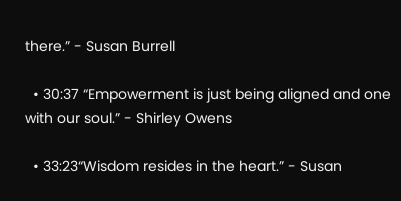there.” - Susan Burrell

  • 30:37 “Empowerment is just being aligned and one with our soul.” - Shirley Owens

  • 33:23“Wisdom resides in the heart.” - Susan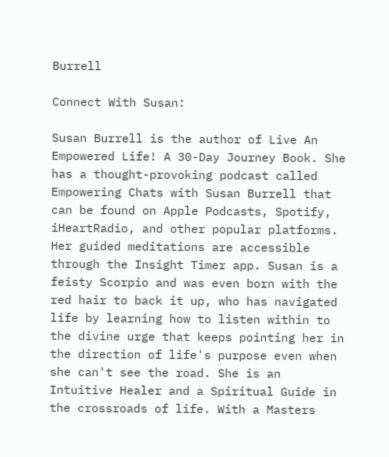Burrell

Connect With Susan:

Susan Burrell is the author of Live An Empowered Life! A 30-Day Journey Book. She has a thought-provoking podcast called Empowering Chats with Susan Burrell that can be found on Apple Podcasts, Spotify, iHeartRadio, and other popular platforms. Her guided meditations are accessible through the Insight Timer app. Susan is a feisty Scorpio and was even born with the red hair to back it up, who has navigated life by learning how to listen within to the divine urge that keeps pointing her in the direction of life's purpose even when she can't see the road. She is an Intuitive Healer and a Spiritual Guide in the crossroads of life. With a Masters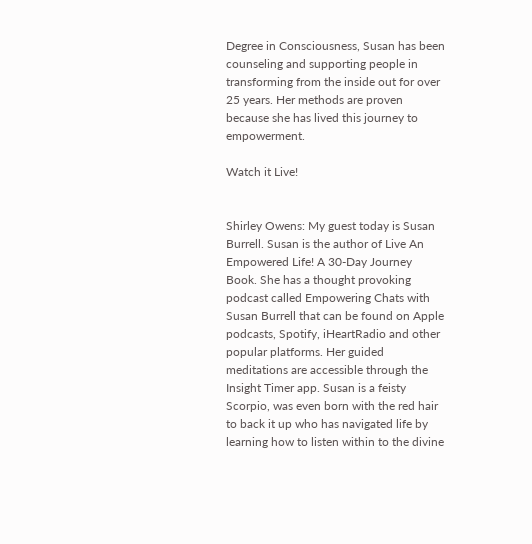Degree in Consciousness, Susan has been counseling and supporting people in transforming from the inside out for over 25 years. Her methods are proven because she has lived this journey to empowerment.

Watch it Live!


Shirley Owens: My guest today is Susan Burrell. Susan is the author of Live An Empowered Life! A 30-Day Journey Book. She has a thought provoking podcast called Empowering Chats with Susan Burrell that can be found on Apple podcasts, Spotify, iHeartRadio and other popular platforms. Her guided meditations are accessible through the Insight Timer app. Susan is a feisty Scorpio, was even born with the red hair to back it up who has navigated life by learning how to listen within to the divine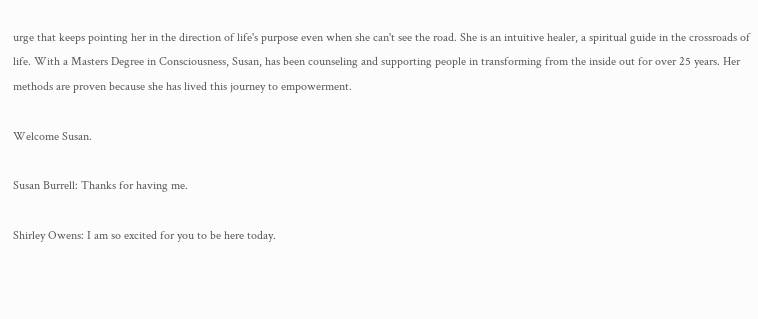urge that keeps pointing her in the direction of life's purpose even when she can't see the road. She is an intuitive healer, a spiritual guide in the crossroads of life. With a Masters Degree in Consciousness, Susan, has been counseling and supporting people in transforming from the inside out for over 25 years. Her methods are proven because she has lived this journey to empowerment.

Welcome Susan.

Susan Burrell: Thanks for having me.

Shirley Owens: I am so excited for you to be here today.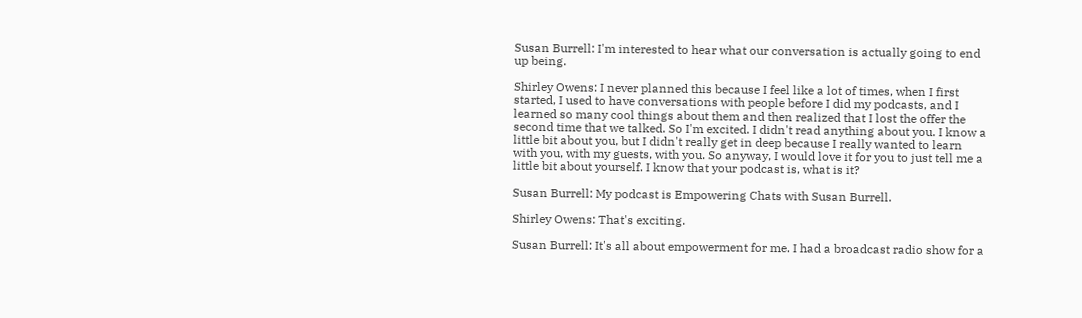Susan Burrell: I'm interested to hear what our conversation is actually going to end up being.

Shirley Owens: I never planned this because I feel like a lot of times, when I first started, I used to have conversations with people before I did my podcasts, and I learned so many cool things about them and then realized that I lost the offer the second time that we talked. So I'm excited. I didn't read anything about you. I know a little bit about you, but I didn't really get in deep because I really wanted to learn with you, with my guests, with you. So anyway, I would love it for you to just tell me a little bit about yourself. I know that your podcast is, what is it?

Susan Burrell: My podcast is Empowering Chats with Susan Burrell.

Shirley Owens: That's exciting.

Susan Burrell: It's all about empowerment for me. I had a broadcast radio show for a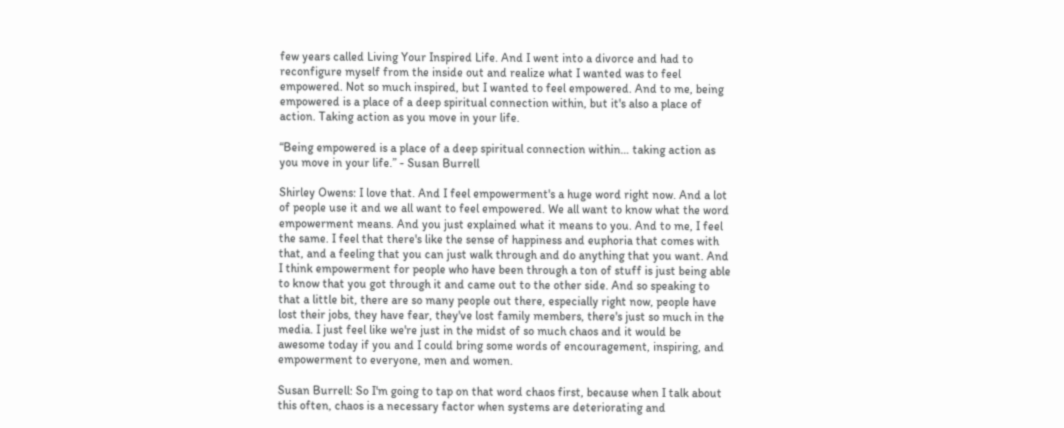few years called Living Your Inspired Life. And I went into a divorce and had to reconfigure myself from the inside out and realize what I wanted was to feel empowered. Not so much inspired, but I wanted to feel empowered. And to me, being empowered is a place of a deep spiritual connection within, but it's also a place of action. Taking action as you move in your life.

“Being empowered is a place of a deep spiritual connection within… taking action as you move in your life.” - Susan Burrell

Shirley Owens: I love that. And I feel empowerment's a huge word right now. And a lot of people use it and we all want to feel empowered. We all want to know what the word empowerment means. And you just explained what it means to you. And to me, I feel the same. I feel that there's like the sense of happiness and euphoria that comes with that, and a feeling that you can just walk through and do anything that you want. And I think empowerment for people who have been through a ton of stuff is just being able to know that you got through it and came out to the other side. And so speaking to that a little bit, there are so many people out there, especially right now, people have lost their jobs, they have fear, they've lost family members, there's just so much in the media. I just feel like we're just in the midst of so much chaos and it would be awesome today if you and I could bring some words of encouragement, inspiring, and empowerment to everyone, men and women.

Susan Burrell: So I'm going to tap on that word chaos first, because when I talk about this often, chaos is a necessary factor when systems are deteriorating and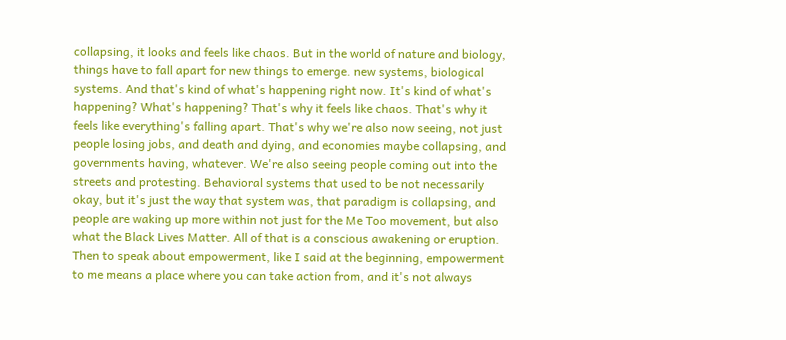collapsing, it looks and feels like chaos. But in the world of nature and biology, things have to fall apart for new things to emerge. new systems, biological systems. And that's kind of what's happening right now. It's kind of what's happening? What's happening? That's why it feels like chaos. That's why it feels like everything's falling apart. That's why we're also now seeing, not just people losing jobs, and death and dying, and economies maybe collapsing, and governments having, whatever. We're also seeing people coming out into the streets and protesting. Behavioral systems that used to be not necessarily okay, but it's just the way that system was, that paradigm is collapsing, and people are waking up more within not just for the Me Too movement, but also what the Black Lives Matter. All of that is a conscious awakening or eruption. Then to speak about empowerment, like I said at the beginning, empowerment to me means a place where you can take action from, and it's not always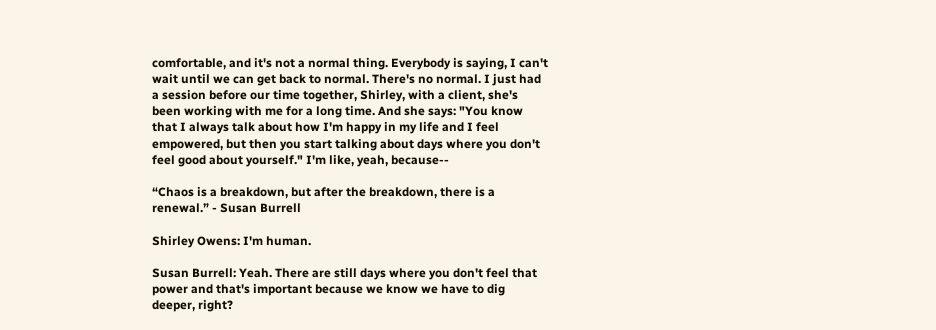comfortable, and it's not a normal thing. Everybody is saying, I can't wait until we can get back to normal. There's no normal. I just had a session before our time together, Shirley, with a client, she's been working with me for a long time. And she says: "You know that I always talk about how I'm happy in my life and I feel empowered, but then you start talking about days where you don't feel good about yourself." I'm like, yeah, because--

“Chaos is a breakdown, but after the breakdown, there is a renewal.” - Susan Burrell

Shirley Owens: I'm human.

Susan Burrell: Yeah. There are still days where you don't feel that power and that's important because we know we have to dig deeper, right?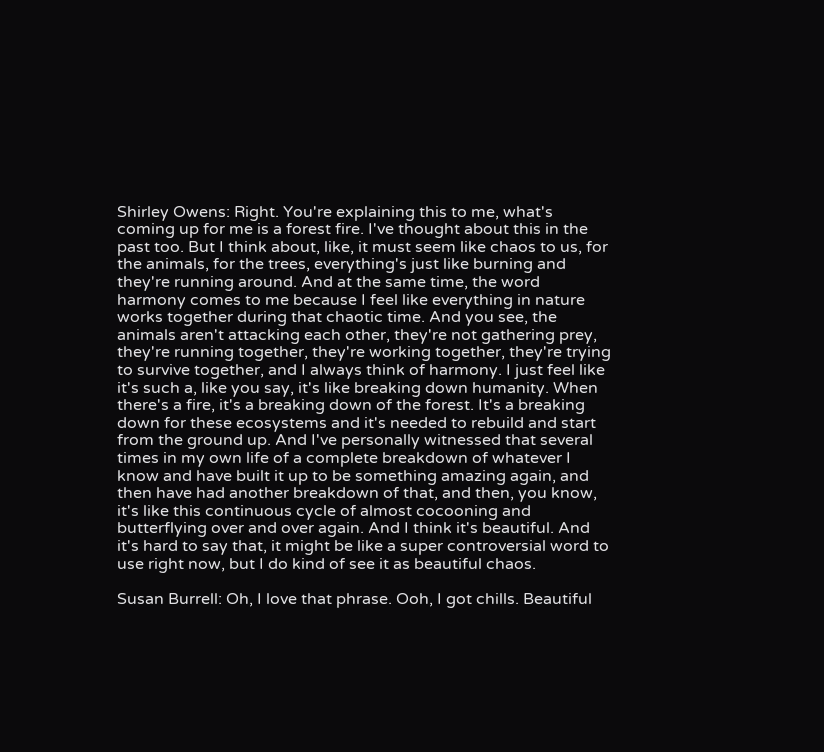Shirley Owens: Right. You're explaining this to me, what's coming up for me is a forest fire. I've thought about this in the past too. But I think about, like, it must seem like chaos to us, for the animals, for the trees, everything's just like burning and they're running around. And at the same time, the word harmony comes to me because I feel like everything in nature works together during that chaotic time. And you see, the animals aren't attacking each other, they're not gathering prey, they're running together, they're working together, they're trying to survive together, and I always think of harmony. I just feel like it's such a, like you say, it's like breaking down humanity. When there's a fire, it's a breaking down of the forest. It's a breaking down for these ecosystems and it's needed to rebuild and start from the ground up. And I've personally witnessed that several times in my own life of a complete breakdown of whatever I know and have built it up to be something amazing again, and then have had another breakdown of that, and then, you know, it's like this continuous cycle of almost cocooning and butterflying over and over again. And I think it's beautiful. And it's hard to say that, it might be like a super controversial word to use right now, but I do kind of see it as beautiful chaos.

Susan Burrell: Oh, I love that phrase. Ooh, I got chills. Beautiful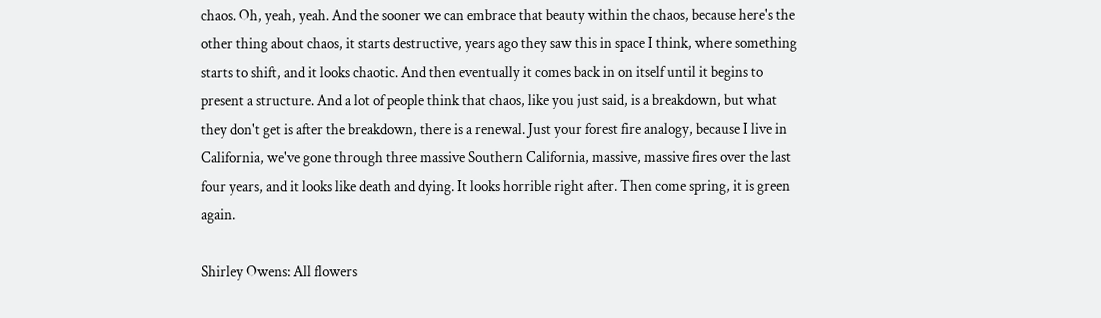chaos. Oh, yeah, yeah. And the sooner we can embrace that beauty within the chaos, because here's the other thing about chaos, it starts destructive, years ago they saw this in space I think, where something starts to shift, and it looks chaotic. And then eventually it comes back in on itself until it begins to present a structure. And a lot of people think that chaos, like you just said, is a breakdown, but what they don't get is after the breakdown, there is a renewal. Just your forest fire analogy, because I live in California, we've gone through three massive Southern California, massive, massive fires over the last four years, and it looks like death and dying. It looks horrible right after. Then come spring, it is green again.

Shirley Owens: All flowers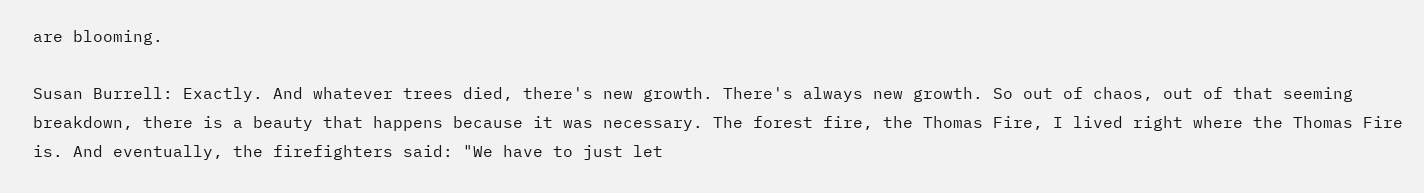are blooming.

Susan Burrell: Exactly. And whatever trees died, there's new growth. There's always new growth. So out of chaos, out of that seeming breakdown, there is a beauty that happens because it was necessary. The forest fire, the Thomas Fire, I lived right where the Thomas Fire is. And eventually, the firefighters said: "We have to just let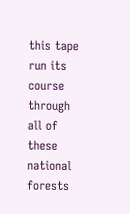this tape run its course through all of these national forests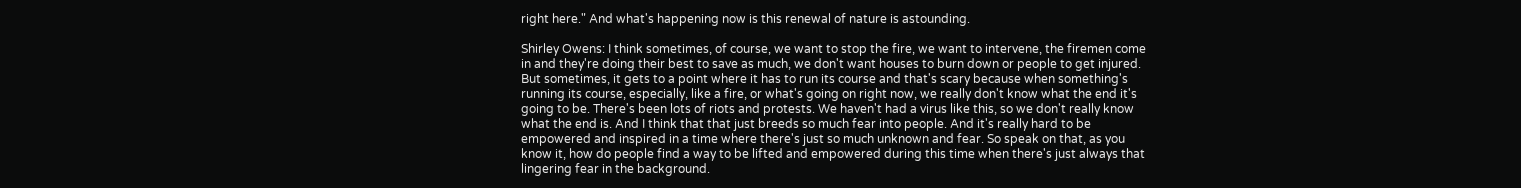right here." And what's happening now is this renewal of nature is astounding.

Shirley Owens: I think sometimes, of course, we want to stop the fire, we want to intervene, the firemen come in and they're doing their best to save as much, we don't want houses to burn down or people to get injured. But sometimes, it gets to a point where it has to run its course and that's scary because when something's running its course, especially, like a fire, or what's going on right now, we really don't know what the end it's going to be. There's been lots of riots and protests. We haven't had a virus like this, so we don't really know what the end is. And I think that that just breeds so much fear into people. And it's really hard to be empowered and inspired in a time where there's just so much unknown and fear. So speak on that, as you know it, how do people find a way to be lifted and empowered during this time when there's just always that lingering fear in the background.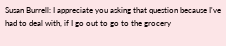Susan Burrell: I appreciate you asking that question because I've had to deal with, if I go out to go to the grocery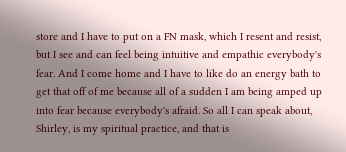store and I have to put on a FN mask, which I resent and resist, but I see and can feel being intuitive and empathic everybody's fear. And I come home and I have to like do an energy bath to get that off of me because all of a sudden I am being amped up into fear because everybody's afraid. So all I can speak about, Shirley, is my spiritual practice, and that is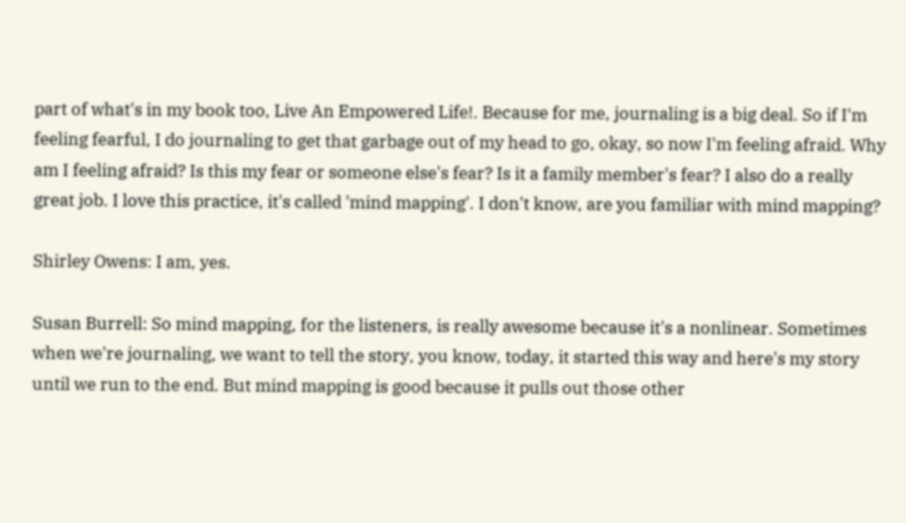part of what's in my book too, Live An Empowered Life!. Because for me, journaling is a big deal. So if I'm feeling fearful, I do journaling to get that garbage out of my head to go, okay, so now I'm feeling afraid. Why am I feeling afraid? Is this my fear or someone else's fear? Is it a family member's fear? I also do a really great job. I love this practice, it's called 'mind mapping'. I don't know, are you familiar with mind mapping?

Shirley Owens: I am, yes.

Susan Burrell: So mind mapping, for the listeners, is really awesome because it's a nonlinear. Sometimes when we're journaling, we want to tell the story, you know, today, it started this way and here's my story until we run to the end. But mind mapping is good because it pulls out those other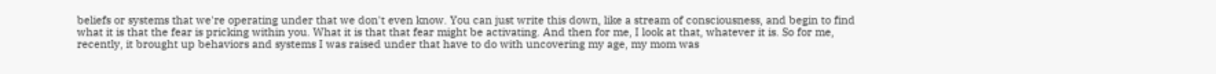beliefs or systems that we're operating under that we don't even know. You can just write this down, like a stream of consciousness, and begin to find what it is that the fear is pricking within you. What it is that that fear might be activating. And then for me, I look at that, whatever it is. So for me, recently, it brought up behaviors and systems I was raised under that have to do with uncovering my age, my mom was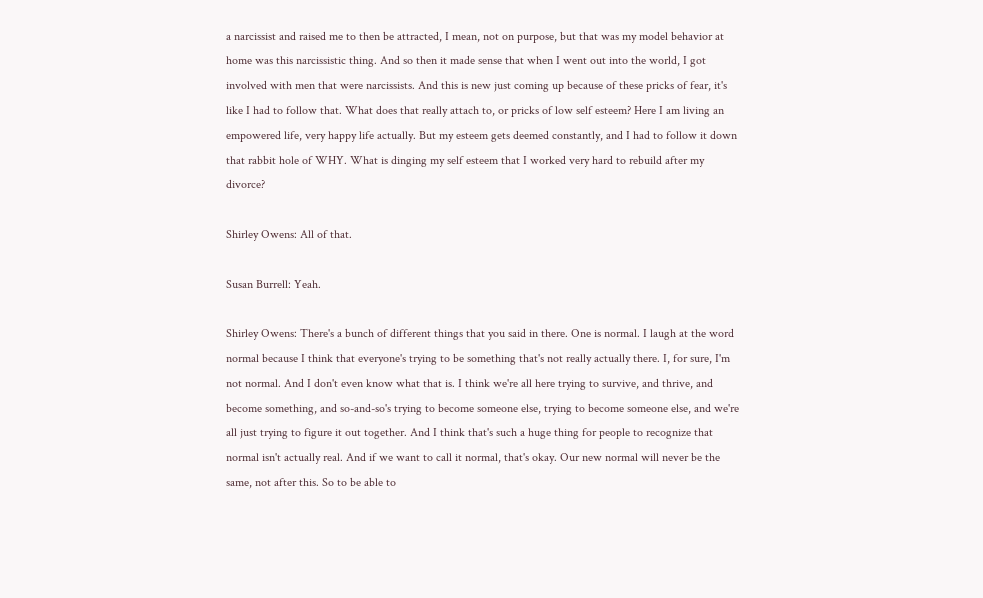a narcissist and raised me to then be attracted, I mean, not on purpose, but that was my model behavior at home was this narcissistic thing. And so then it made sense that when I went out into the world, I got involved with men that were narcissists. And this is new just coming up because of these pricks of fear, it's like I had to follow that. What does that really attach to, or pricks of low self esteem? Here I am living an empowered life, very happy life actually. But my esteem gets deemed constantly, and I had to follow it down that rabbit hole of WHY. What is dinging my self esteem that I worked very hard to rebuild after my divorce?

Shirley Owens: All of that.

Susan Burrell: Yeah.

Shirley Owens: There's a bunch of different things that you said in there. One is normal. I laugh at the word normal because I think that everyone's trying to be something that's not really actually there. I, for sure, I'm not normal. And I don't even know what that is. I think we're all here trying to survive, and thrive, and become something, and so-and-so's trying to become someone else, trying to become someone else, and we're all just trying to figure it out together. And I think that's such a huge thing for people to recognize that normal isn't actually real. And if we want to call it normal, that's okay. Our new normal will never be the same, not after this. So to be able to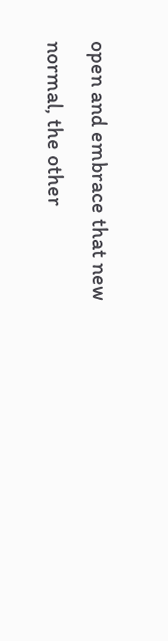open and embrace that new normal, the other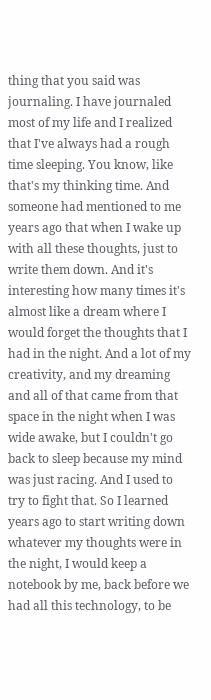thing that you said was journaling. I have journaled most of my life and I realized that I've always had a rough time sleeping. You know, like that's my thinking time. And someone had mentioned to me years ago that when I wake up with all these thoughts, just to write them down. And it's interesting how many times it's almost like a dream where I would forget the thoughts that I had in the night. And a lot of my creativity, and my dreaming and all of that came from that space in the night when I was wide awake, but I couldn't go back to sleep because my mind was just racing. And I used to try to fight that. So I learned years ago to start writing down whatever my thoughts were in the night, I would keep a notebook by me, back before we had all this technology, to be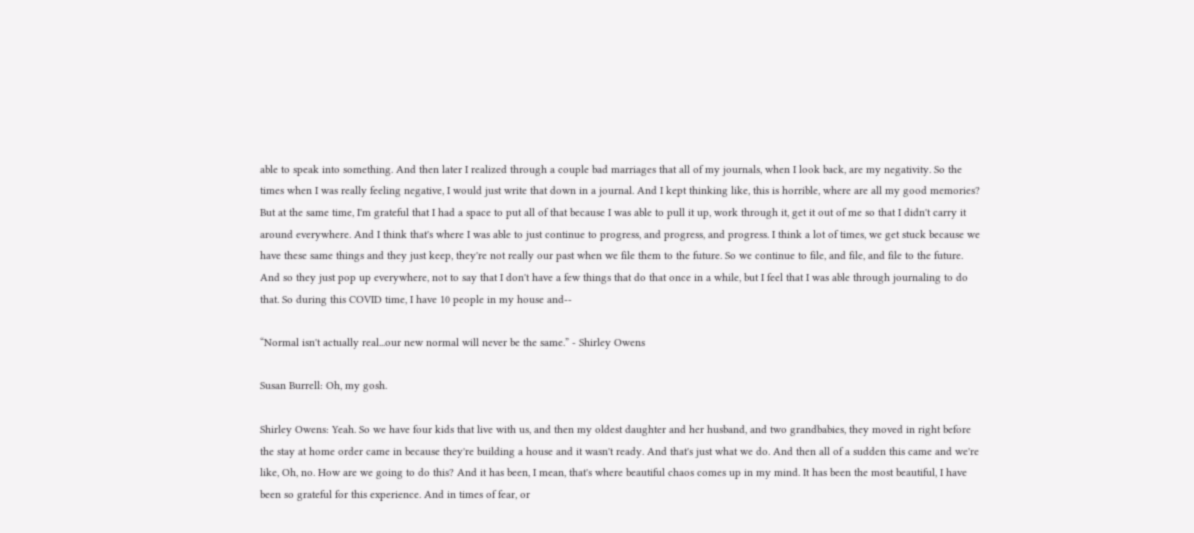able to speak into something. And then later I realized through a couple bad marriages that all of my journals, when I look back, are my negativity. So the times when I was really feeling negative, I would just write that down in a journal. And I kept thinking like, this is horrible, where are all my good memories? But at the same time, I'm grateful that I had a space to put all of that because I was able to pull it up, work through it, get it out of me so that I didn't carry it around everywhere. And I think that's where I was able to just continue to progress, and progress, and progress. I think a lot of times, we get stuck because we have these same things and they just keep, they're not really our past when we file them to the future. So we continue to file, and file, and file to the future. And so they just pop up everywhere, not to say that I don't have a few things that do that once in a while, but I feel that I was able through journaling to do that. So during this COVID time, I have 10 people in my house and--

“Normal isn't actually real...our new normal will never be the same.” - Shirley Owens

Susan Burrell: Oh, my gosh.

Shirley Owens: Yeah. So we have four kids that live with us, and then my oldest daughter and her husband, and two grandbabies, they moved in right before the stay at home order came in because they're building a house and it wasn't ready. And that's just what we do. And then all of a sudden this came and we're like, Oh, no. How are we going to do this? And it has been, I mean, that's where beautiful chaos comes up in my mind. It has been the most beautiful, I have been so grateful for this experience. And in times of fear, or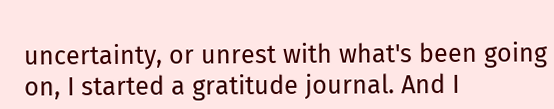uncertainty, or unrest with what's been going on, I started a gratitude journal. And I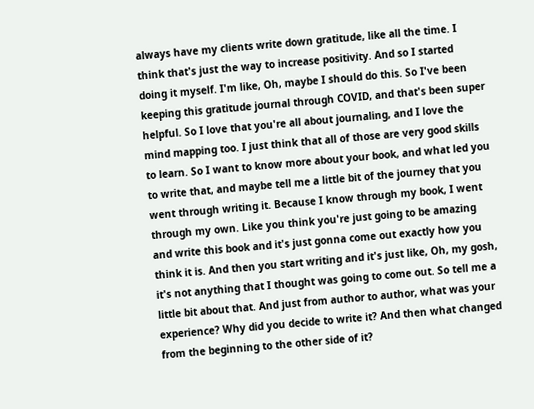always have my clients write down gratitude, like all the time. I think that's just the way to increase positivity. And so I started doing it myself. I'm like, Oh, maybe I should do this. So I've been keeping this gratitude journal through COVID, and that's been super helpful. So I love that you're all about journaling, and I love the mind mapping too. I just think that all of those are very good skills to learn. So I want to know more about your book, and what led you to write that, and maybe tell me a little bit of the journey that you went through writing it. Because I know through my book, I went through my own. Like you think you're just going to be amazing and write this book and it's just gonna come out exactly how you think it is. And then you start writing and it's just like, Oh, my gosh, it's not anything that I thought was going to come out. So tell me a little bit about that. And just from author to author, what was your experience? Why did you decide to write it? And then what changed from the beginning to the other side of it?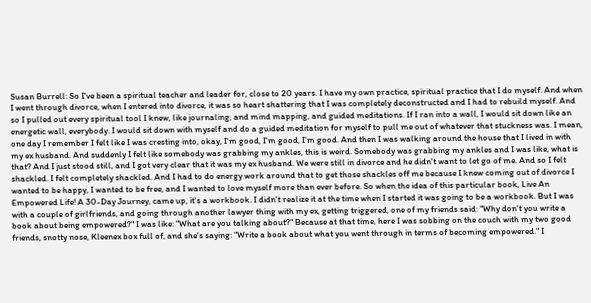Susan Burrell: So I've been a spiritual teacher and leader for, close to 20 years. I have my own practice, spiritual practice that I do myself. And when I went through divorce, when I entered into divorce, it was so heart shattering that I was completely deconstructed and I had to rebuild myself. And so I pulled out every spiritual tool I knew, like journaling, and mind mapping, and guided meditations. If I ran into a wall, I would sit down like an energetic wall, everybody. I would sit down with myself and do a guided meditation for myself to pull me out of whatever that stuckness was. I mean, one day I remember I felt like I was cresting into, okay, I'm good, I'm good, I'm good. And then I was walking around the house that I lived in with my ex husband. And suddenly I felt like somebody was grabbing my ankles, this is weird. Somebody was grabbing my ankles and I was like, what is that? And I just stood still, and I got very clear that it was my ex husband. We were still in divorce and he didn't want to let go of me. And so I felt shackled. I felt completely shackled. And I had to do energy work around that to get those shackles off me because I knew coming out of divorce I wanted to be happy, I wanted to be free, and I wanted to love myself more than ever before. So when the idea of this particular book, Live An Empowered Life! A 30-Day Journey, came up, it's a workbook. I didn't realize it at the time when I started it was going to be a workbook. But I was with a couple of girlfriends, and going through another lawyer thing with my ex, getting triggered, one of my friends said: "Why don't you write a book about being empowered?" I was like: "What are you talking about?" Because at that time, here I was sobbing on the couch with my two good friends, snotty nose, Kleenex box full of, and she's saying: "Write a book about what you went through in terms of becoming empowered." I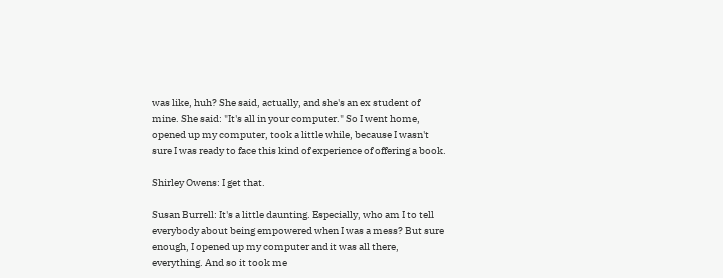was like, huh? She said, actually, and she's an ex student of mine. She said: "It's all in your computer." So I went home, opened up my computer, took a little while, because I wasn't sure I was ready to face this kind of experience of offering a book.

Shirley Owens: I get that.

Susan Burrell: It's a little daunting. Especially, who am I to tell everybody about being empowered when I was a mess? But sure enough, I opened up my computer and it was all there, everything. And so it took me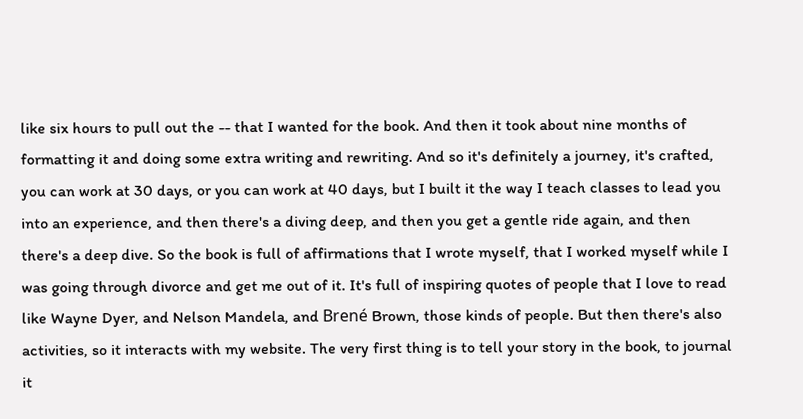like six hours to pull out the -- that I wanted for the book. And then it took about nine months of formatting it and doing some extra writing and rewriting. And so it's definitely a journey, it's crafted, you can work at 30 days, or you can work at 40 days, but I built it the way I teach classes to lead you into an experience, and then there's a diving deep, and then you get a gentle ride again, and then there's a deep dive. So the book is full of affirmations that I wrote myself, that I worked myself while I was going through divorce and get me out of it. It's full of inspiring quotes of people that I love to read like Wayne Dyer, and Nelson Mandela, and Brené Brown, those kinds of people. But then there's also activities, so it interacts with my website. The very first thing is to tell your story in the book, to journal it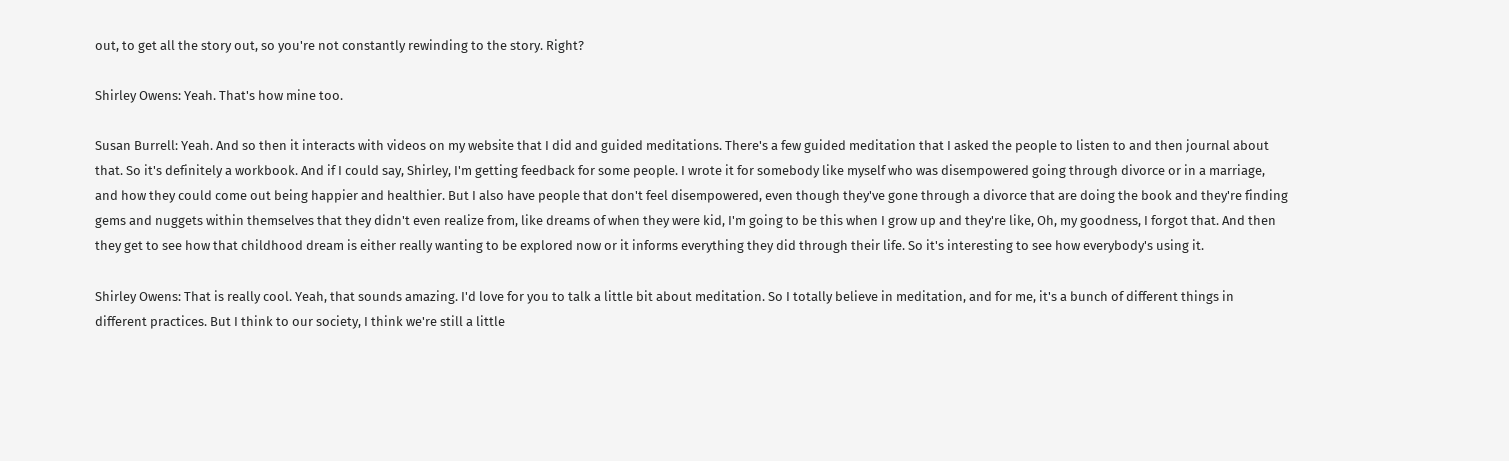out, to get all the story out, so you're not constantly rewinding to the story. Right?

Shirley Owens: Yeah. That's how mine too.

Susan Burrell: Yeah. And so then it interacts with videos on my website that I did and guided meditations. There's a few guided meditation that I asked the people to listen to and then journal about that. So it's definitely a workbook. And if I could say, Shirley, I'm getting feedback for some people. I wrote it for somebody like myself who was disempowered going through divorce or in a marriage, and how they could come out being happier and healthier. But I also have people that don't feel disempowered, even though they've gone through a divorce that are doing the book and they're finding gems and nuggets within themselves that they didn't even realize from, like dreams of when they were kid, I'm going to be this when I grow up and they're like, Oh, my goodness, I forgot that. And then they get to see how that childhood dream is either really wanting to be explored now or it informs everything they did through their life. So it's interesting to see how everybody's using it.

Shirley Owens: That is really cool. Yeah, that sounds amazing. I'd love for you to talk a little bit about meditation. So I totally believe in meditation, and for me, it's a bunch of different things in different practices. But I think to our society, I think we're still a little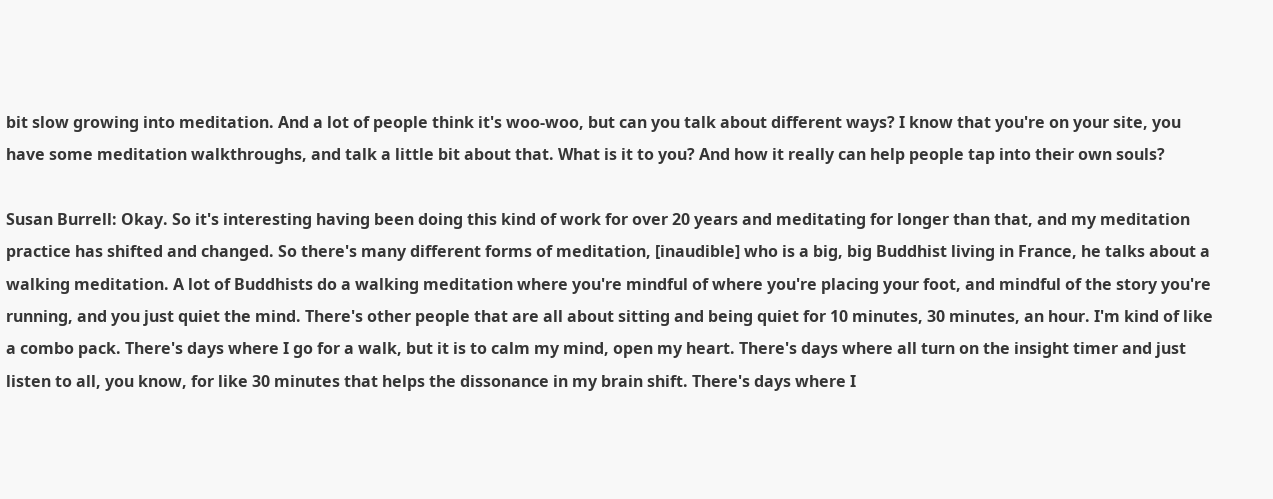bit slow growing into meditation. And a lot of people think it's woo-woo, but can you talk about different ways? I know that you're on your site, you have some meditation walkthroughs, and talk a little bit about that. What is it to you? And how it really can help people tap into their own souls?

Susan Burrell: Okay. So it's interesting having been doing this kind of work for over 20 years and meditating for longer than that, and my meditation practice has shifted and changed. So there's many different forms of meditation, [inaudible] who is a big, big Buddhist living in France, he talks about a walking meditation. A lot of Buddhists do a walking meditation where you're mindful of where you're placing your foot, and mindful of the story you're running, and you just quiet the mind. There's other people that are all about sitting and being quiet for 10 minutes, 30 minutes, an hour. I'm kind of like a combo pack. There's days where I go for a walk, but it is to calm my mind, open my heart. There's days where all turn on the insight timer and just listen to all, you know, for like 30 minutes that helps the dissonance in my brain shift. There's days where I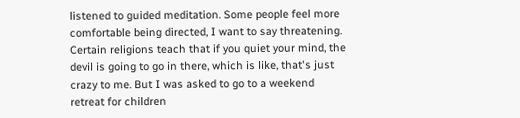listened to guided meditation. Some people feel more comfortable being directed, I want to say threatening. Certain religions teach that if you quiet your mind, the devil is going to go in there, which is like, that's just crazy to me. But I was asked to go to a weekend retreat for children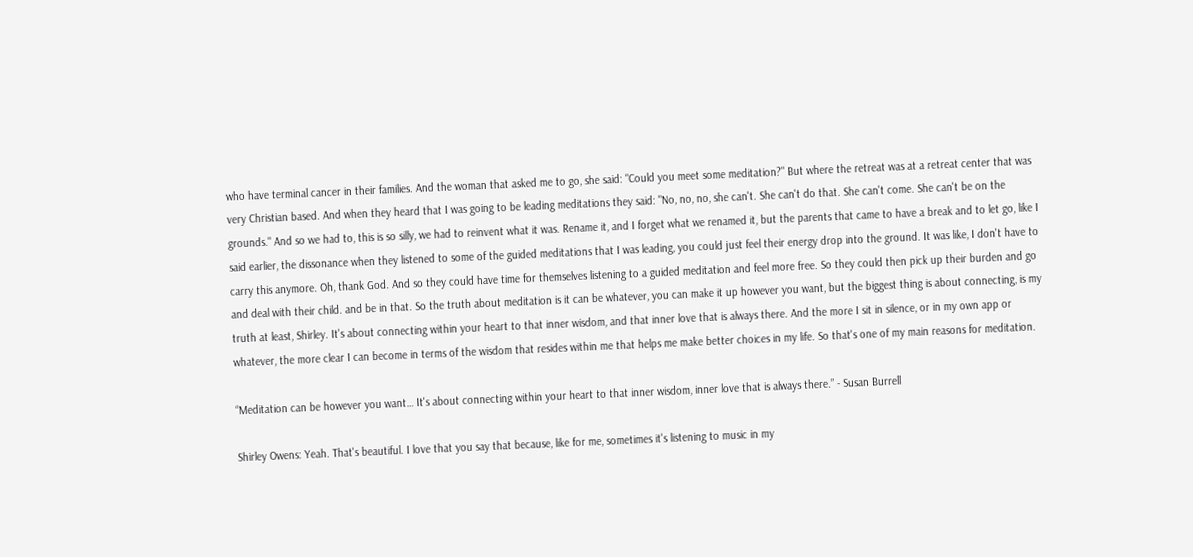who have terminal cancer in their families. And the woman that asked me to go, she said: "Could you meet some meditation?" But where the retreat was at a retreat center that was very Christian based. And when they heard that I was going to be leading meditations they said: "No, no, no, she can't. She can't do that. She can't come. She can't be on the grounds." And so we had to, this is so silly, we had to reinvent what it was. Rename it, and I forget what we renamed it, but the parents that came to have a break and to let go, like I said earlier, the dissonance when they listened to some of the guided meditations that I was leading, you could just feel their energy drop into the ground. It was like, I don't have to carry this anymore. Oh, thank God. And so they could have time for themselves listening to a guided meditation and feel more free. So they could then pick up their burden and go and deal with their child. and be in that. So the truth about meditation is it can be whatever, you can make it up however you want, but the biggest thing is about connecting, is my truth at least, Shirley. It's about connecting within your heart to that inner wisdom, and that inner love that is always there. And the more I sit in silence, or in my own app or whatever, the more clear I can become in terms of the wisdom that resides within me that helps me make better choices in my life. So that's one of my main reasons for meditation.

“Meditation can be however you want… It's about connecting within your heart to that inner wisdom, inner love that is always there.” - Susan Burrell

Shirley Owens: Yeah. That's beautiful. I love that you say that because, like for me, sometimes it's listening to music in my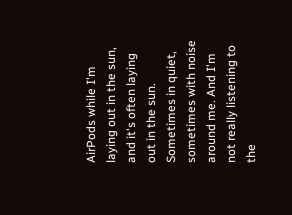AirPods while I'm laying out in the sun, and it's often laying out in the sun. Sometimes in quiet, sometimes with noise around me. And I'm not really listening to the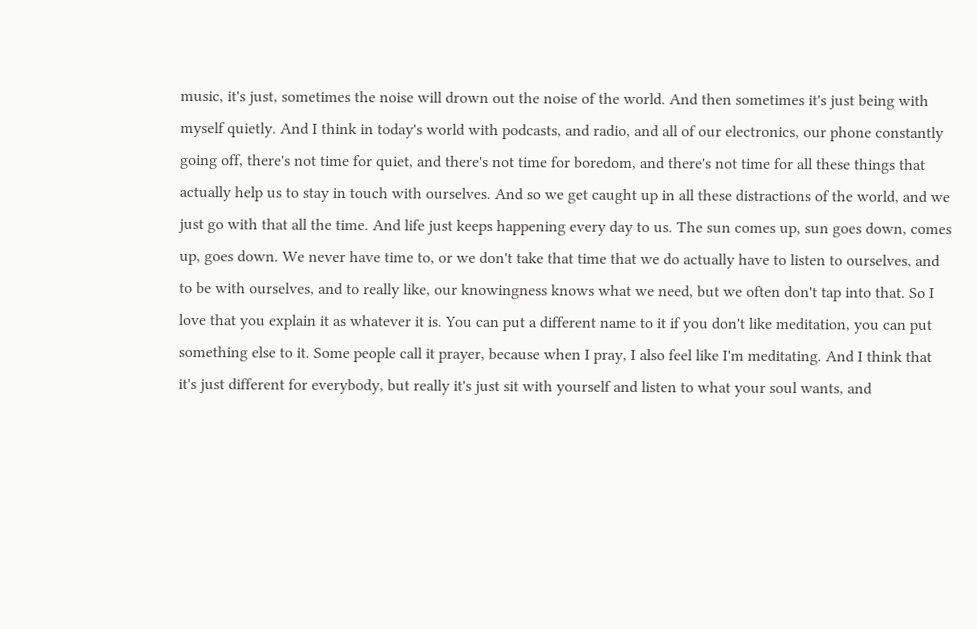music, it's just, sometimes the noise will drown out the noise of the world. And then sometimes it's just being with myself quietly. And I think in today's world with podcasts, and radio, and all of our electronics, our phone constantly going off, there's not time for quiet, and there's not time for boredom, and there's not time for all these things that actually help us to stay in touch with ourselves. And so we get caught up in all these distractions of the world, and we just go with that all the time. And life just keeps happening every day to us. The sun comes up, sun goes down, comes up, goes down. We never have time to, or we don't take that time that we do actually have to listen to ourselves, and to be with ourselves, and to really like, our knowingness knows what we need, but we often don't tap into that. So I love that you explain it as whatever it is. You can put a different name to it if you don't like meditation, you can put something else to it. Some people call it prayer, because when I pray, I also feel like I'm meditating. And I think that it's just different for everybody, but really it's just sit with yourself and listen to what your soul wants, and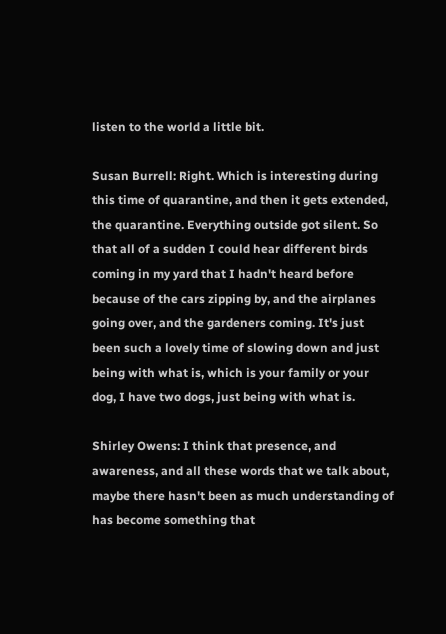listen to the world a little bit.

Susan Burrell: Right. Which is interesting during this time of quarantine, and then it gets extended, the quarantine. Everything outside got silent. So that all of a sudden I could hear different birds coming in my yard that I hadn't heard before because of the cars zipping by, and the airplanes going over, and the gardeners coming. It's just been such a lovely time of slowing down and just being with what is, which is your family or your dog, I have two dogs, just being with what is.

Shirley Owens: I think that presence, and awareness, and all these words that we talk about, maybe there hasn't been as much understanding of has become something that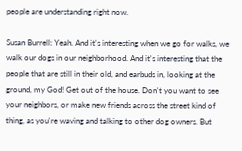people are understanding right now.

Susan Burrell: Yeah. And it's interesting when we go for walks, we walk our dogs in our neighborhood. And it's interesting that the people that are still in their old, and earbuds in, looking at the ground, my God! Get out of the house. Don't you want to see your neighbors, or make new friends across the street kind of thing, as you're waving and talking to other dog owners. But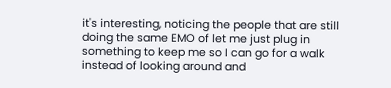it's interesting, noticing the people that are still doing the same EMO of let me just plug in something to keep me so I can go for a walk instead of looking around and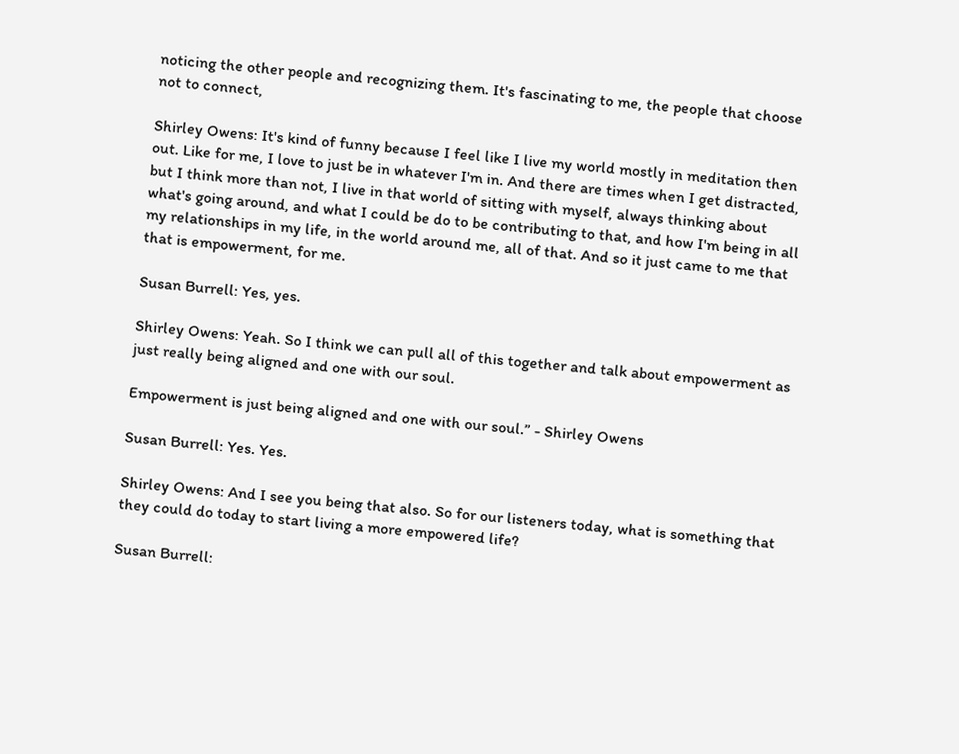noticing the other people and recognizing them. It's fascinating to me, the people that choose not to connect,

Shirley Owens: It's kind of funny because I feel like I live my world mostly in meditation then out. Like for me, I love to just be in whatever I'm in. And there are times when I get distracted, but I think more than not, I live in that world of sitting with myself, always thinking about what's going around, and what I could be do to be contributing to that, and how I'm being in all my relationships in my life, in the world around me, all of that. And so it just came to me that that is empowerment, for me.

Susan Burrell: Yes, yes.

Shirley Owens: Yeah. So I think we can pull all of this together and talk about empowerment as just really being aligned and one with our soul.

Empowerment is just being aligned and one with our soul.” - Shirley Owens

Susan Burrell: Yes. Yes.

Shirley Owens: And I see you being that also. So for our listeners today, what is something that they could do today to start living a more empowered life?

Susan Burrell: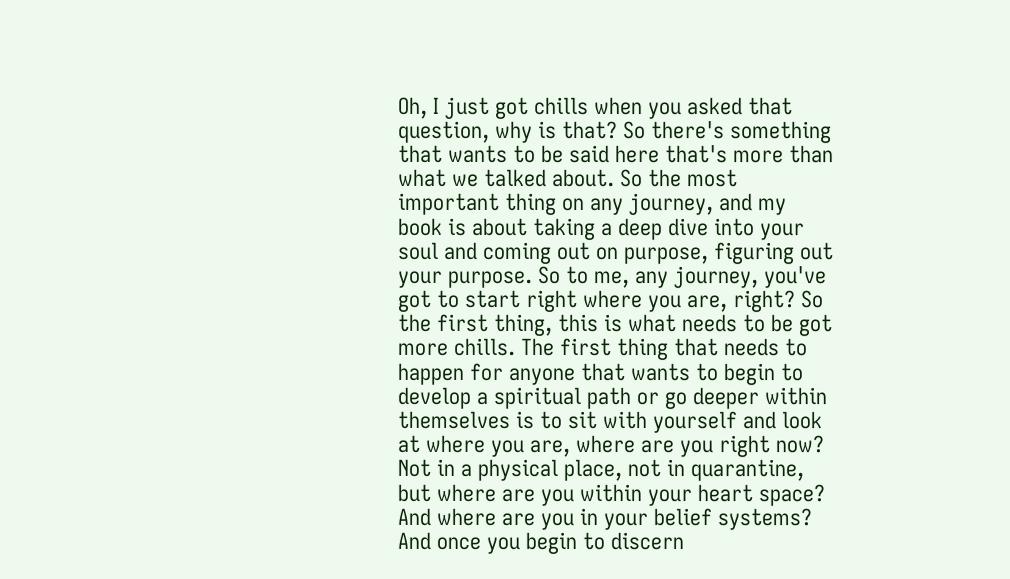Oh, I just got chills when you asked that question, why is that? So there's something that wants to be said here that's more than what we talked about. So the most important thing on any journey, and my book is about taking a deep dive into your soul and coming out on purpose, figuring out your purpose. So to me, any journey, you've got to start right where you are, right? So the first thing, this is what needs to be got more chills. The first thing that needs to happen for anyone that wants to begin to develop a spiritual path or go deeper within themselves is to sit with yourself and look at where you are, where are you right now? Not in a physical place, not in quarantine, but where are you within your heart space? And where are you in your belief systems? And once you begin to discern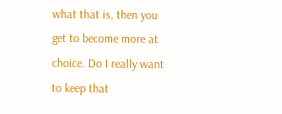what that is, then you get to become more at choice. Do I really want to keep that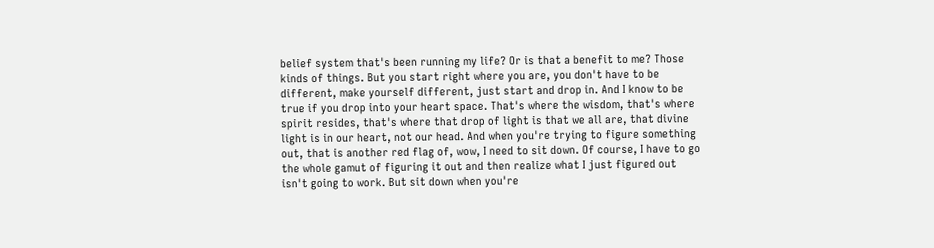belief system that's been running my life? Or is that a benefit to me? Those kinds of things. But you start right where you are, you don't have to be different, make yourself different, just start and drop in. And I know to be true if you drop into your heart space. That's where the wisdom, that's where spirit resides, that's where that drop of light is that we all are, that divine light is in our heart, not our head. And when you're trying to figure something out, that is another red flag of, wow, I need to sit down. Of course, I have to go the whole gamut of figuring it out and then realize what I just figured out isn't going to work. But sit down when you're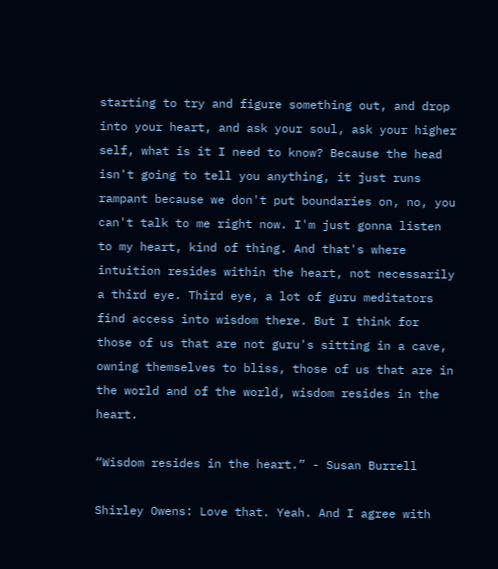starting to try and figure something out, and drop into your heart, and ask your soul, ask your higher self, what is it I need to know? Because the head isn't going to tell you anything, it just runs rampant because we don't put boundaries on, no, you can't talk to me right now. I'm just gonna listen to my heart, kind of thing. And that's where intuition resides within the heart, not necessarily a third eye. Third eye, a lot of guru meditators find access into wisdom there. But I think for those of us that are not guru's sitting in a cave, owning themselves to bliss, those of us that are in the world and of the world, wisdom resides in the heart.

“Wisdom resides in the heart.” - Susan Burrell

Shirley Owens: Love that. Yeah. And I agree with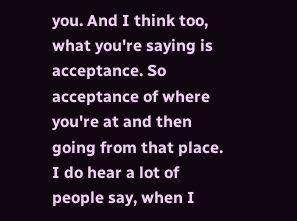you. And I think too, what you're saying is acceptance. So acceptance of where you're at and then going from that place. I do hear a lot of people say, when I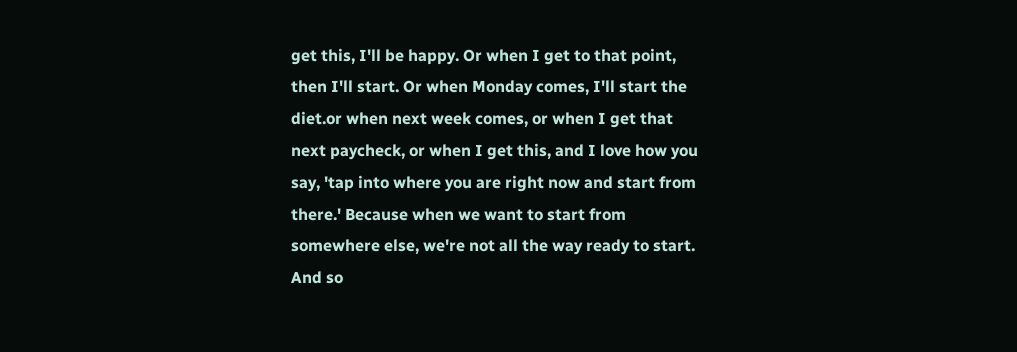get this, I'll be happy. Or when I get to that point, then I'll start. Or when Monday comes, I'll start the diet.or when next week comes, or when I get that next paycheck, or when I get this, and I love how you say, 'tap into where you are right now and start from there.' Because when we want to start from somewhere else, we're not all the way ready to start. And so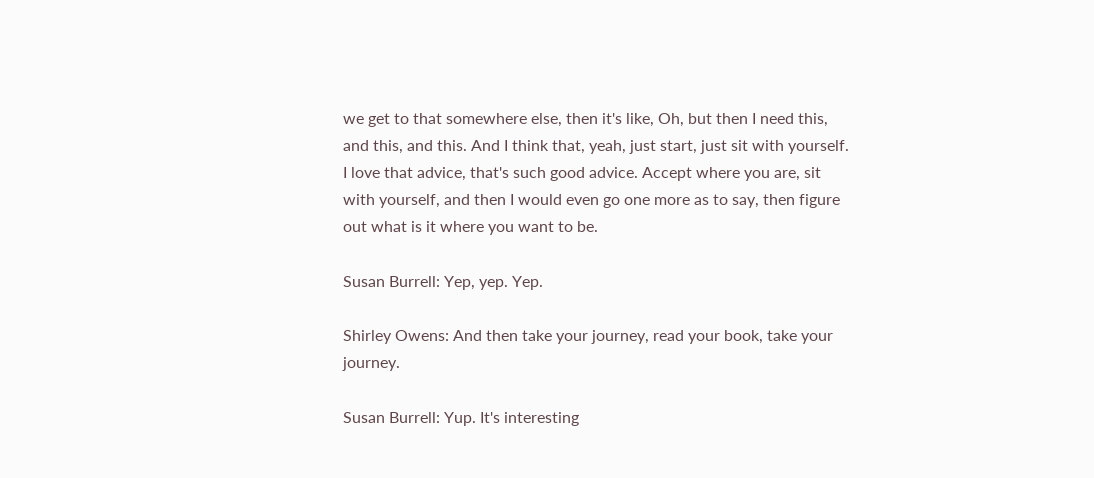we get to that somewhere else, then it's like, Oh, but then I need this, and this, and this. And I think that, yeah, just start, just sit with yourself. I love that advice, that's such good advice. Accept where you are, sit with yourself, and then I would even go one more as to say, then figure out what is it where you want to be.

Susan Burrell: Yep, yep. Yep.

Shirley Owens: And then take your journey, read your book, take your journey.

Susan Burrell: Yup. It's interesting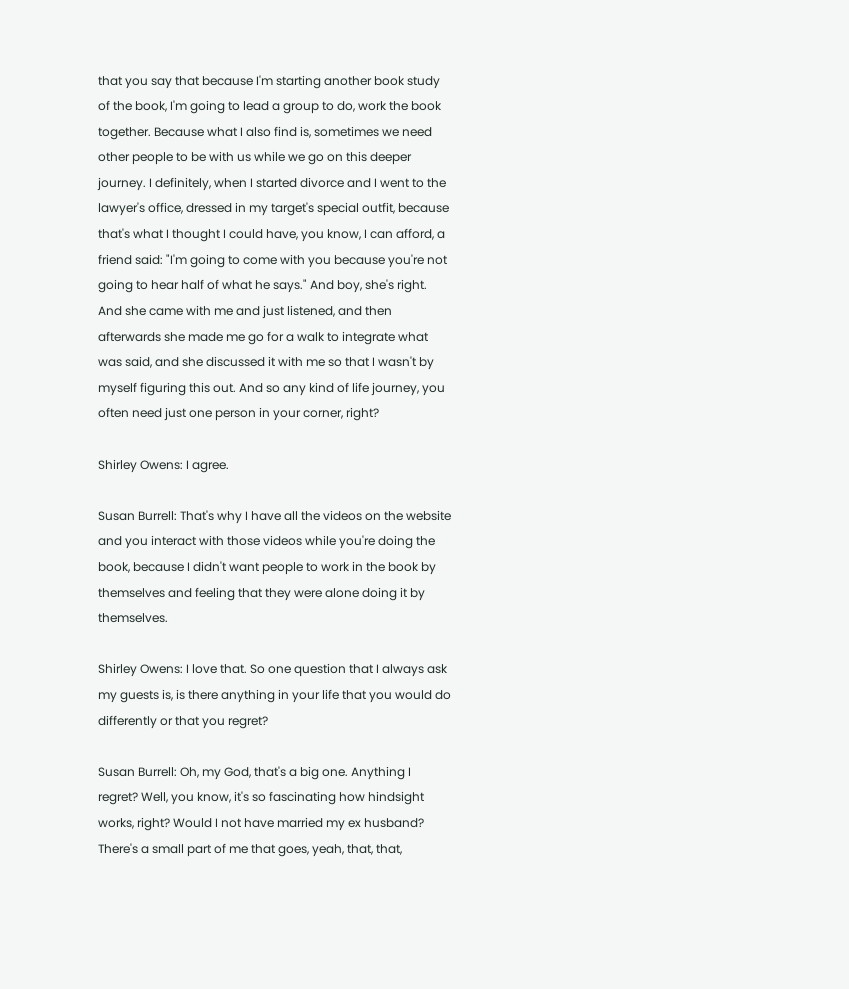that you say that because I'm starting another book study of the book, I'm going to lead a group to do, work the book together. Because what I also find is, sometimes we need other people to be with us while we go on this deeper journey. I definitely, when I started divorce and I went to the lawyer's office, dressed in my target's special outfit, because that's what I thought I could have, you know, I can afford, a friend said: "I'm going to come with you because you're not going to hear half of what he says." And boy, she's right. And she came with me and just listened, and then afterwards she made me go for a walk to integrate what was said, and she discussed it with me so that I wasn't by myself figuring this out. And so any kind of life journey, you often need just one person in your corner, right?

Shirley Owens: I agree.

Susan Burrell: That's why I have all the videos on the website and you interact with those videos while you're doing the book, because I didn't want people to work in the book by themselves and feeling that they were alone doing it by themselves.

Shirley Owens: I love that. So one question that I always ask my guests is, is there anything in your life that you would do differently or that you regret?

Susan Burrell: Oh, my God, that's a big one. Anything I regret? Well, you know, it's so fascinating how hindsight works, right? Would I not have married my ex husband? There's a small part of me that goes, yeah, that, that,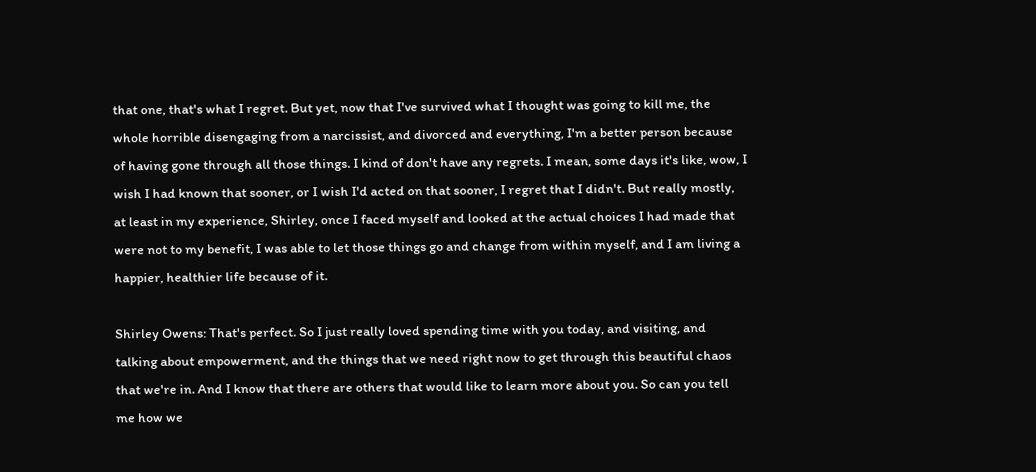that one, that's what I regret. But yet, now that I've survived what I thought was going to kill me, the whole horrible disengaging from a narcissist, and divorced and everything, I'm a better person because of having gone through all those things. I kind of don't have any regrets. I mean, some days it's like, wow, I wish I had known that sooner, or I wish I'd acted on that sooner, I regret that I didn't. But really mostly, at least in my experience, Shirley, once I faced myself and looked at the actual choices I had made that were not to my benefit, I was able to let those things go and change from within myself, and I am living a happier, healthier life because of it.

Shirley Owens: That's perfect. So I just really loved spending time with you today, and visiting, and talking about empowerment, and the things that we need right now to get through this beautiful chaos that we're in. And I know that there are others that would like to learn more about you. So can you tell me how we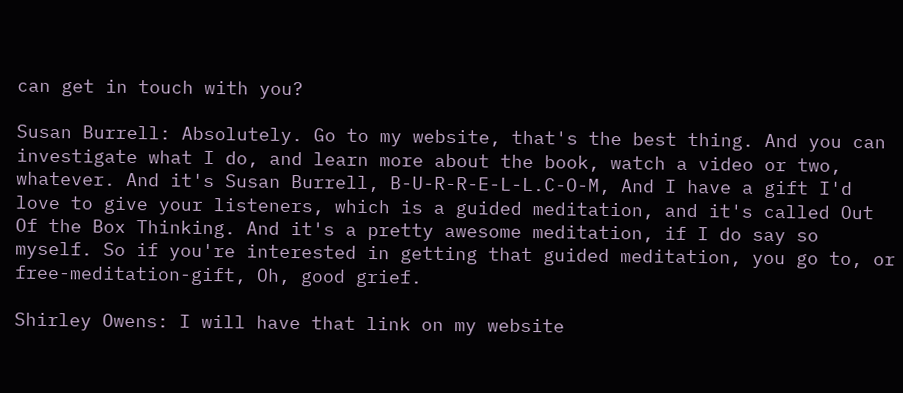can get in touch with you?

Susan Burrell: Absolutely. Go to my website, that's the best thing. And you can investigate what I do, and learn more about the book, watch a video or two, whatever. And it's Susan Burrell, B-U-R-R-E-L-L.C-O-M, And I have a gift I'd love to give your listeners, which is a guided meditation, and it's called Out Of the Box Thinking. And it's a pretty awesome meditation, if I do say so myself. So if you're interested in getting that guided meditation, you go to, or free-meditation-gift, Oh, good grief.

Shirley Owens: I will have that link on my website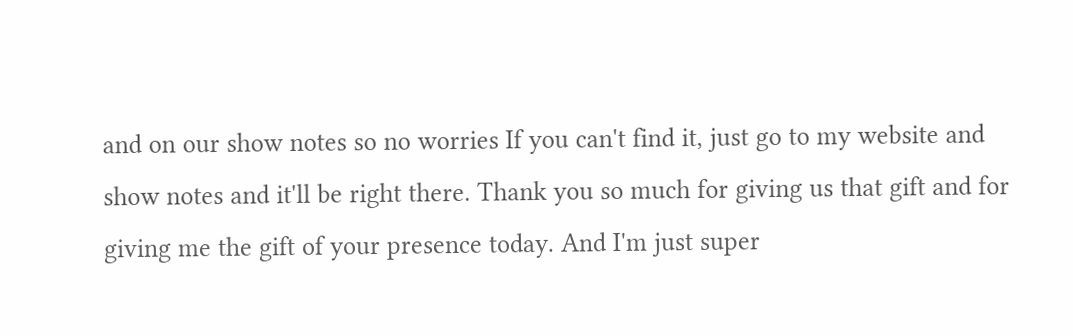and on our show notes so no worries If you can't find it, just go to my website and show notes and it'll be right there. Thank you so much for giving us that gift and for giving me the gift of your presence today. And I'm just super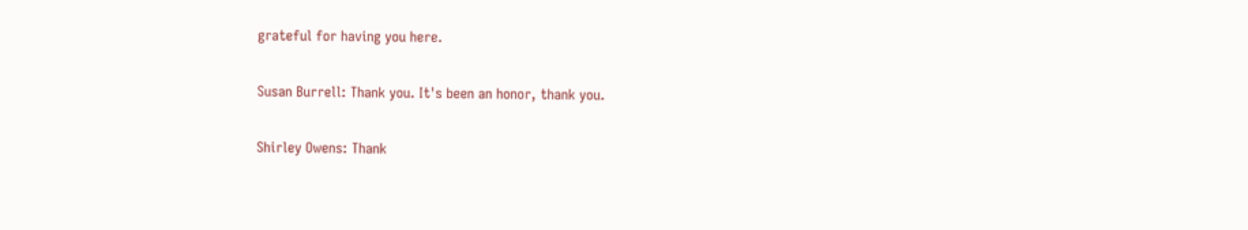grateful for having you here.

Susan Burrell: Thank you. It's been an honor, thank you.

Shirley Owens: Thank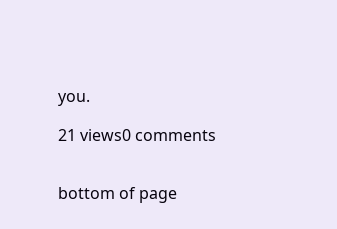you.

21 views0 comments


bottom of page